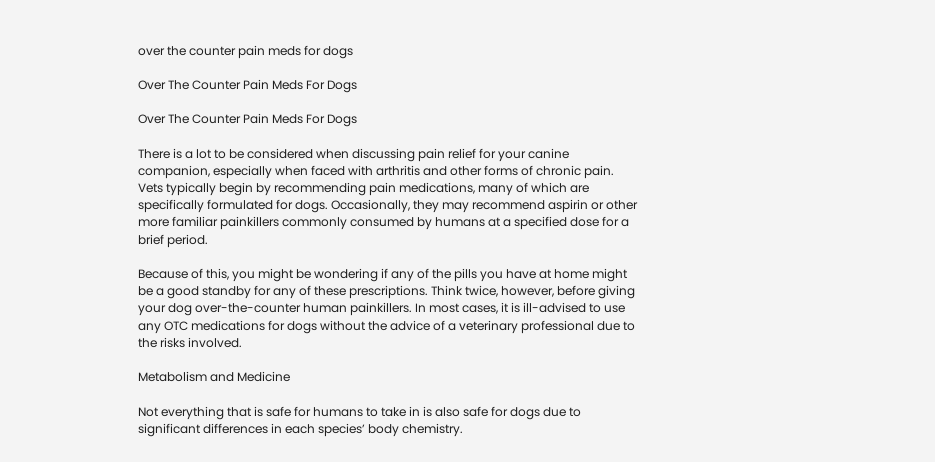over the counter pain meds for dogs

Over The Counter Pain Meds For Dogs

Over The Counter Pain Meds For Dogs

There is a lot to be considered when discussing pain relief for your canine companion, especially when faced with arthritis and other forms of chronic pain. Vets typically begin by recommending pain medications, many of which are specifically formulated for dogs. Occasionally, they may recommend aspirin or other more familiar painkillers commonly consumed by humans at a specified dose for a brief period.

Because of this, you might be wondering if any of the pills you have at home might be a good standby for any of these prescriptions. Think twice, however, before giving your dog over-the-counter human painkillers. In most cases, it is ill-advised to use any OTC medications for dogs without the advice of a veterinary professional due to the risks involved.

Metabolism and Medicine

Not everything that is safe for humans to take in is also safe for dogs due to significant differences in each species’ body chemistry.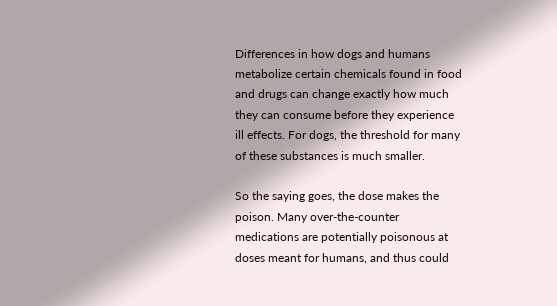Differences in how dogs and humans metabolize certain chemicals found in food and drugs can change exactly how much they can consume before they experience ill effects. For dogs, the threshold for many of these substances is much smaller.

So the saying goes, the dose makes the poison. Many over-the-counter medications are potentially poisonous at doses meant for humans, and thus could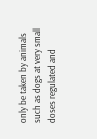only be taken by animals such as dogs at very small doses regulated and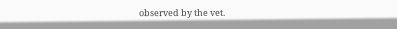observed by the vet.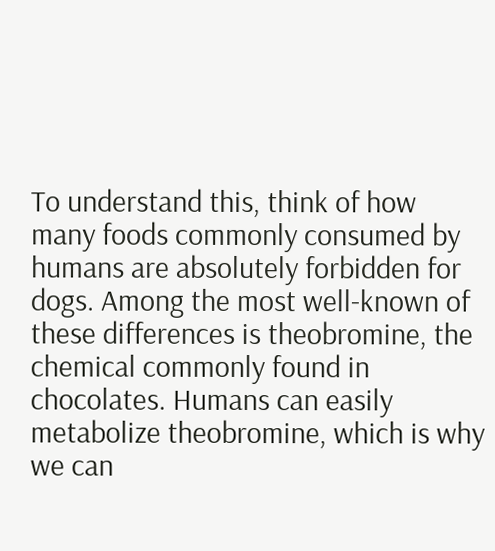To understand this, think of how many foods commonly consumed by humans are absolutely forbidden for dogs. Among the most well-known of these differences is theobromine, the chemical commonly found in chocolates. Humans can easily metabolize theobromine, which is why we can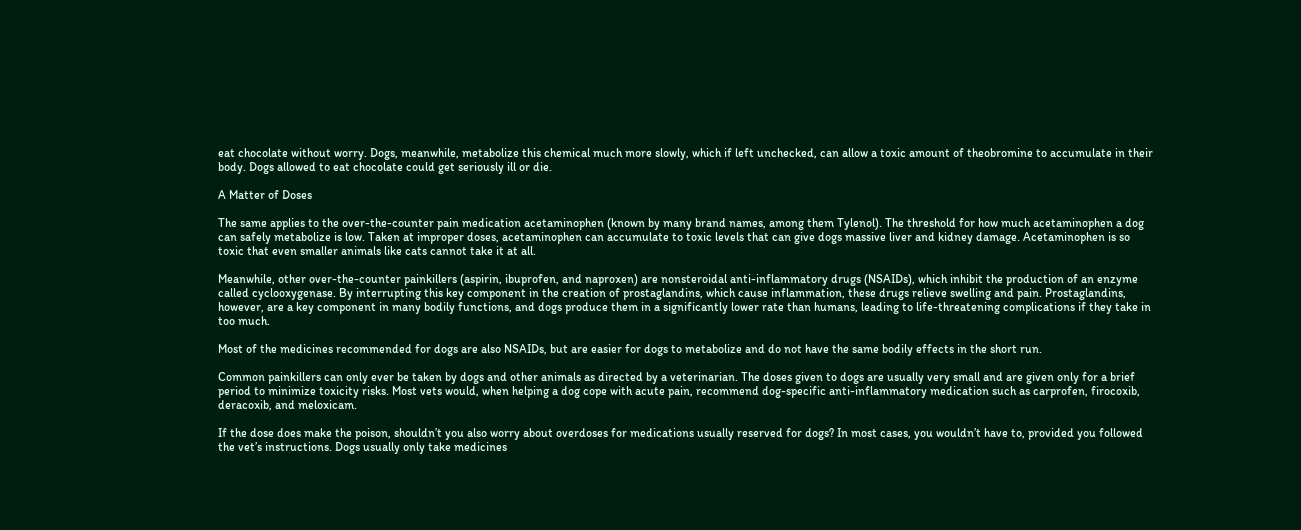eat chocolate without worry. Dogs, meanwhile, metabolize this chemical much more slowly, which if left unchecked, can allow a toxic amount of theobromine to accumulate in their body. Dogs allowed to eat chocolate could get seriously ill or die.

A Matter of Doses

The same applies to the over-the-counter pain medication acetaminophen (known by many brand names, among them Tylenol). The threshold for how much acetaminophen a dog can safely metabolize is low. Taken at improper doses, acetaminophen can accumulate to toxic levels that can give dogs massive liver and kidney damage. Acetaminophen is so toxic that even smaller animals like cats cannot take it at all.

Meanwhile, other over-the-counter painkillers (aspirin, ibuprofen, and naproxen) are nonsteroidal anti-inflammatory drugs (NSAIDs), which inhibit the production of an enzyme called cyclooxygenase. By interrupting this key component in the creation of prostaglandins, which cause inflammation, these drugs relieve swelling and pain. Prostaglandins, however, are a key component in many bodily functions, and dogs produce them in a significantly lower rate than humans, leading to life-threatening complications if they take in too much.

Most of the medicines recommended for dogs are also NSAIDs, but are easier for dogs to metabolize and do not have the same bodily effects in the short run.

Common painkillers can only ever be taken by dogs and other animals as directed by a veterinarian. The doses given to dogs are usually very small and are given only for a brief period to minimize toxicity risks. Most vets would, when helping a dog cope with acute pain, recommend dog-specific anti-inflammatory medication such as carprofen, firocoxib, deracoxib, and meloxicam.

If the dose does make the poison, shouldn’t you also worry about overdoses for medications usually reserved for dogs? In most cases, you wouldn’t have to, provided you followed the vet’s instructions. Dogs usually only take medicines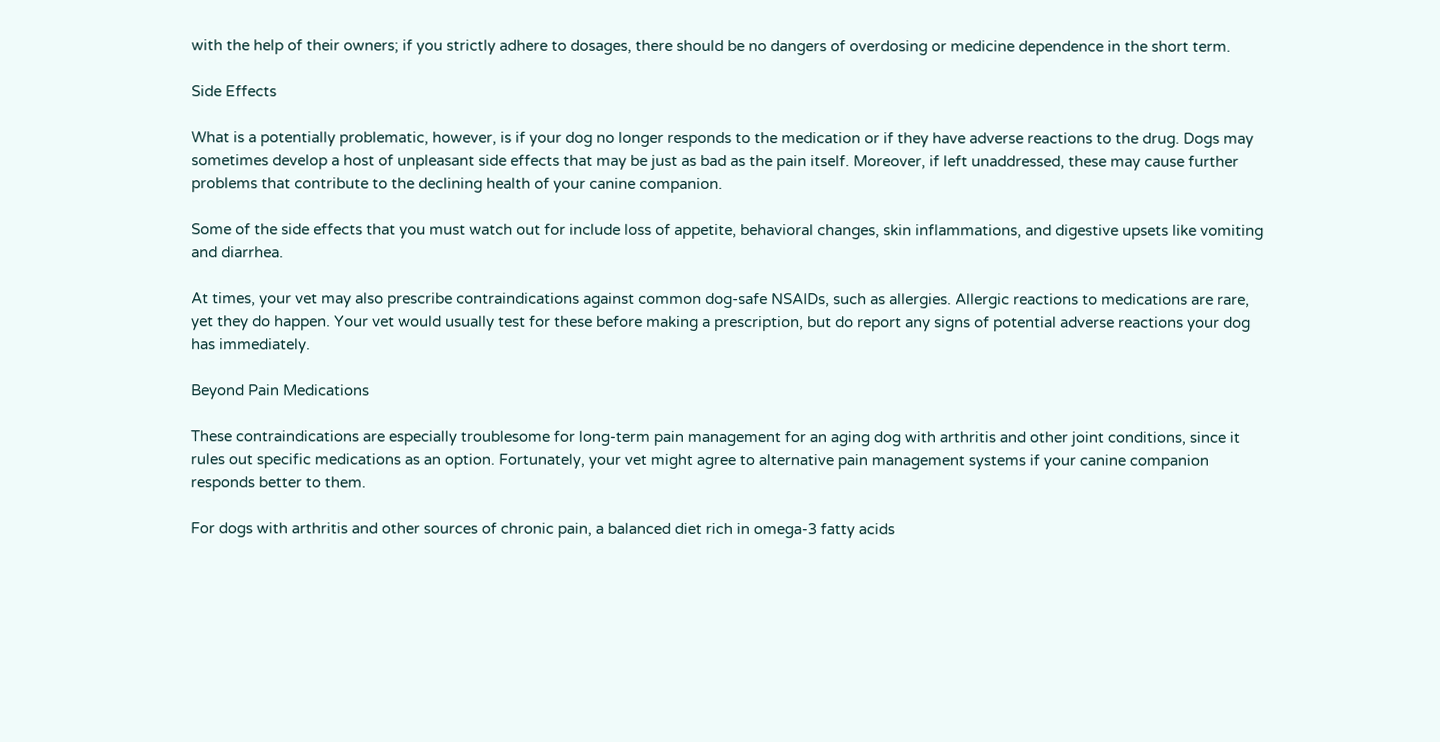with the help of their owners; if you strictly adhere to dosages, there should be no dangers of overdosing or medicine dependence in the short term.

Side Effects

What is a potentially problematic, however, is if your dog no longer responds to the medication or if they have adverse reactions to the drug. Dogs may sometimes develop a host of unpleasant side effects that may be just as bad as the pain itself. Moreover, if left unaddressed, these may cause further problems that contribute to the declining health of your canine companion.

Some of the side effects that you must watch out for include loss of appetite, behavioral changes, skin inflammations, and digestive upsets like vomiting and diarrhea.

At times, your vet may also prescribe contraindications against common dog-safe NSAIDs, such as allergies. Allergic reactions to medications are rare, yet they do happen. Your vet would usually test for these before making a prescription, but do report any signs of potential adverse reactions your dog has immediately.

Beyond Pain Medications

These contraindications are especially troublesome for long-term pain management for an aging dog with arthritis and other joint conditions, since it rules out specific medications as an option. Fortunately, your vet might agree to alternative pain management systems if your canine companion responds better to them.

For dogs with arthritis and other sources of chronic pain, a balanced diet rich in omega-3 fatty acids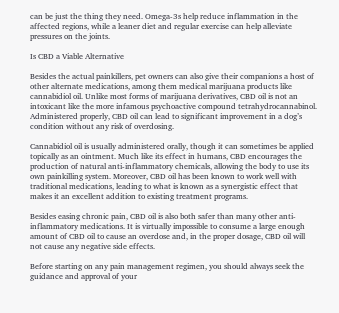can be just the thing they need. Omega-3s help reduce inflammation in the affected regions, while a leaner diet and regular exercise can help alleviate pressures on the joints.

Is CBD a Viable Alternative

Besides the actual painkillers, pet owners can also give their companions a host of other alternate medications, among them medical marijuana products like cannabidiol oil. Unlike most forms of marijuana derivatives, CBD oil is not an intoxicant like the more infamous psychoactive compound tetrahydrocannabinol. Administered properly, CBD oil can lead to significant improvement in a dog’s condition without any risk of overdosing.

Cannabidiol oil is usually administered orally, though it can sometimes be applied topically as an ointment. Much like its effect in humans, CBD encourages the production of natural anti-inflammatory chemicals, allowing the body to use its own painkilling system. Moreover, CBD oil has been known to work well with traditional medications, leading to what is known as a synergistic effect that makes it an excellent addition to existing treatment programs.

Besides easing chronic pain, CBD oil is also both safer than many other anti-inflammatory medications. It is virtually impossible to consume a large enough amount of CBD oil to cause an overdose and, in the proper dosage, CBD oil will not cause any negative side effects.

Before starting on any pain management regimen, you should always seek the guidance and approval of your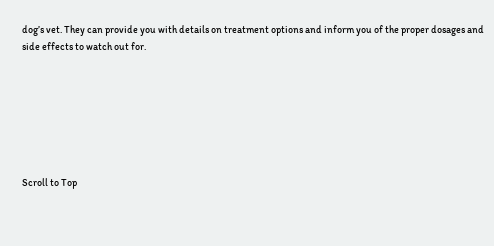dog’s vet. They can provide you with details on treatment options and inform you of the proper dosages and side effects to watch out for.







Scroll to Top